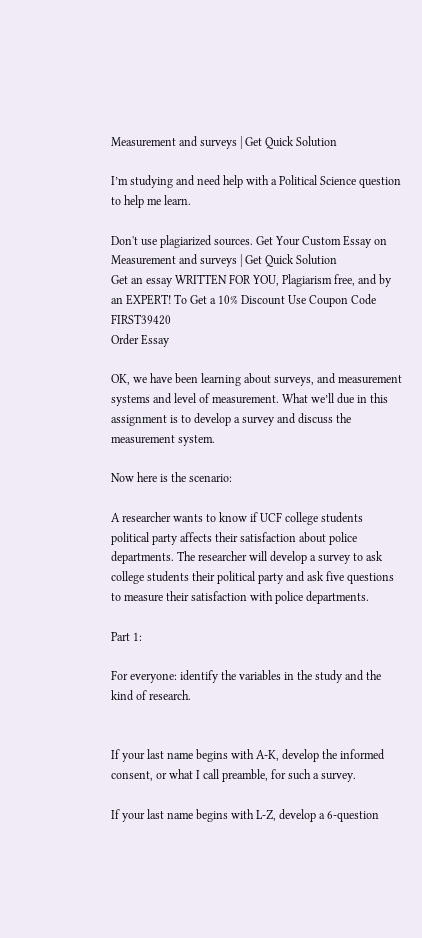Measurement and surveys | Get Quick Solution

I’m studying and need help with a Political Science question to help me learn.

Don't use plagiarized sources. Get Your Custom Essay on
Measurement and surveys | Get Quick Solution
Get an essay WRITTEN FOR YOU, Plagiarism free, and by an EXPERT! To Get a 10% Discount Use Coupon Code FIRST39420
Order Essay

OK, we have been learning about surveys, and measurement systems and level of measurement. What we’ll due in this assignment is to develop a survey and discuss the measurement system.

Now here is the scenario:

A researcher wants to know if UCF college students political party affects their satisfaction about police departments. The researcher will develop a survey to ask college students their political party and ask five questions to measure their satisfaction with police departments.

Part 1:

For everyone: identify the variables in the study and the kind of research.


If your last name begins with A-K, develop the informed consent, or what I call preamble, for such a survey.

If your last name begins with L-Z, develop a 6-question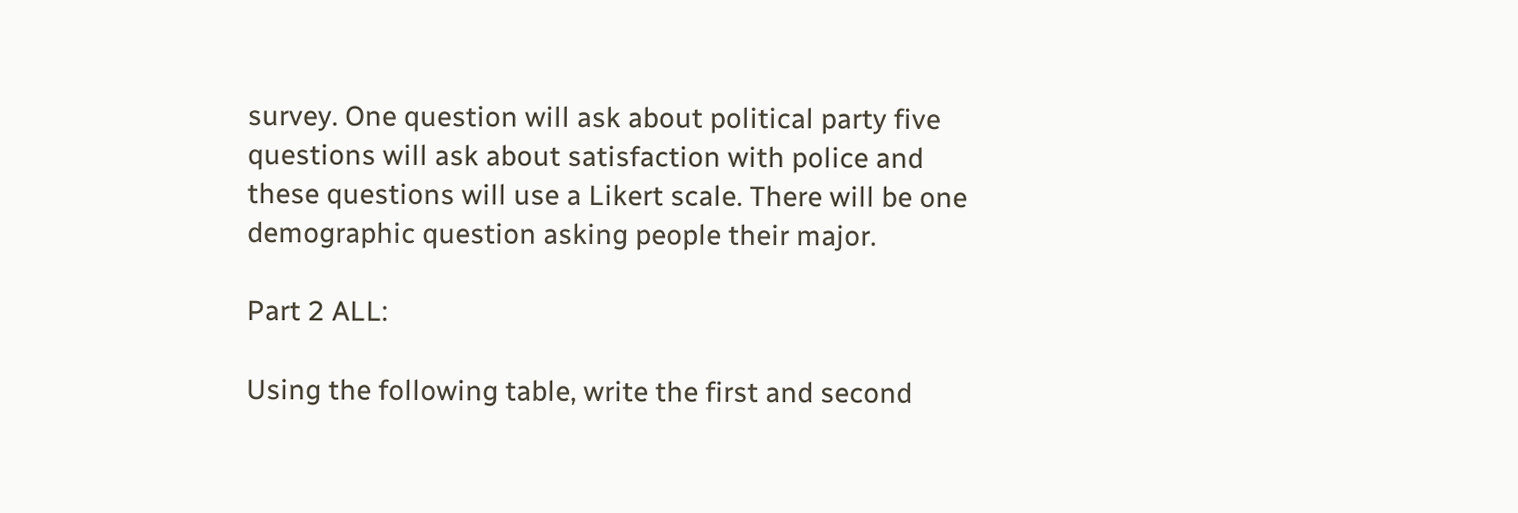survey. One question will ask about political party five questions will ask about satisfaction with police and these questions will use a Likert scale. There will be one demographic question asking people their major.

Part 2 ALL:

Using the following table, write the first and second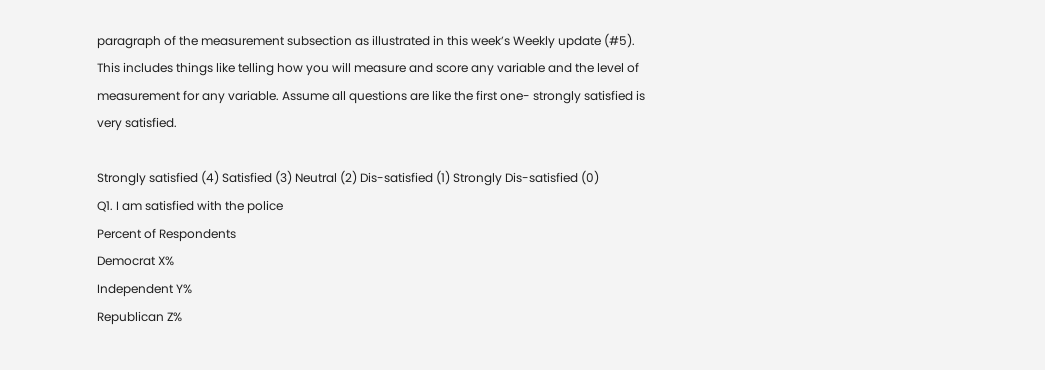paragraph of the measurement subsection as illustrated in this week’s Weekly update (#5). This includes things like telling how you will measure and score any variable and the level of measurement for any variable. Assume all questions are like the first one- strongly satisfied is very satisfied.

Strongly satisfied (4) Satisfied (3) Neutral (2) Dis-satisfied (1) Strongly Dis-satisfied (0)
Q1. I am satisfied with the police
Percent of Respondents
Democrat X%
Independent Y%
Republican Z%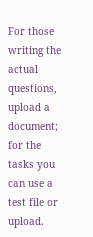For those writing the actual questions, upload a document; for the tasks you can use a test file or upload.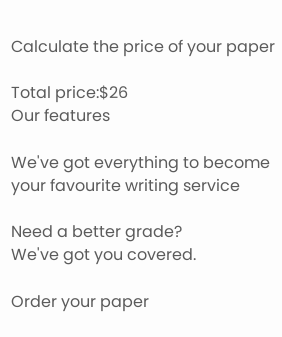Calculate the price of your paper

Total price:$26
Our features

We've got everything to become your favourite writing service

Need a better grade?
We've got you covered.

Order your paper